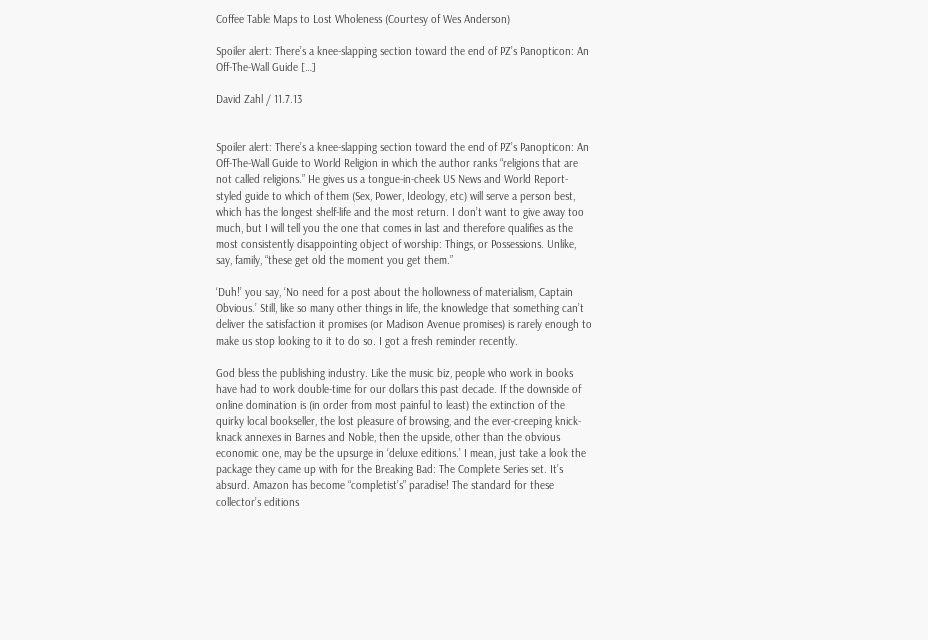Coffee Table Maps to Lost Wholeness (Courtesy of Wes Anderson)

Spoiler alert: There’s a knee-slapping section toward the end of PZ’s Panopticon: An Off-The-Wall Guide […]

David Zahl / 11.7.13


Spoiler alert: There’s a knee-slapping section toward the end of PZ’s Panopticon: An Off-The-Wall Guide to World Religion in which the author ranks “religions that are not called religions.” He gives us a tongue-in-cheek US News and World Report-styled guide to which of them (Sex, Power, Ideology, etc) will serve a person best, which has the longest shelf-life and the most return. I don’t want to give away too much, but I will tell you the one that comes in last and therefore qualifies as the most consistently disappointing object of worship: Things, or Possessions. Unlike, say, family, “these get old the moment you get them.”

‘Duh!’ you say, ‘No need for a post about the hollowness of materialism, Captain Obvious.’ Still, like so many other things in life, the knowledge that something can’t deliver the satisfaction it promises (or Madison Avenue promises) is rarely enough to make us stop looking to it to do so. I got a fresh reminder recently.

God bless the publishing industry. Like the music biz, people who work in books have had to work double-time for our dollars this past decade. If the downside of online domination is (in order from most painful to least) the extinction of the quirky local bookseller, the lost pleasure of browsing, and the ever-creeping knick-knack annexes in Barnes and Noble, then the upside, other than the obvious economic one, may be the upsurge in ‘deluxe editions.’ I mean, just take a look the package they came up with for the Breaking Bad: The Complete Series set. It’s absurd. Amazon has become “completist’s” paradise! The standard for these collector’s editions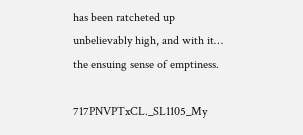has been ratcheted up unbelievably high, and with it… the ensuing sense of emptiness.

717PNVPTxCL._SL1105_My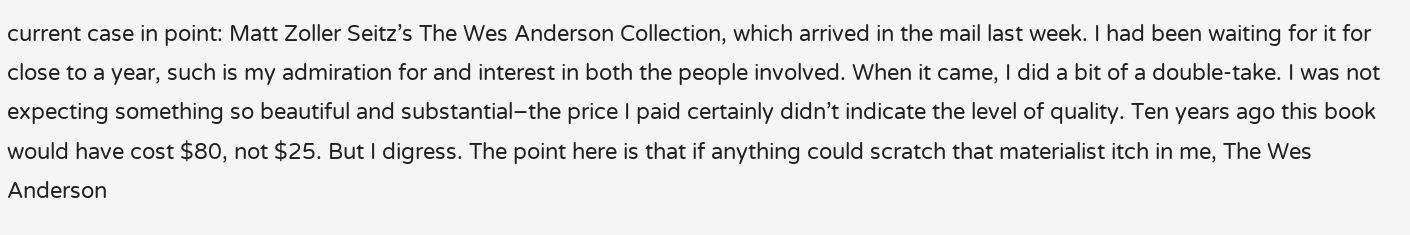current case in point: Matt Zoller Seitz’s The Wes Anderson Collection, which arrived in the mail last week. I had been waiting for it for close to a year, such is my admiration for and interest in both the people involved. When it came, I did a bit of a double-take. I was not expecting something so beautiful and substantial–the price I paid certainly didn’t indicate the level of quality. Ten years ago this book would have cost $80, not $25. But I digress. The point here is that if anything could scratch that materialist itch in me, The Wes Anderson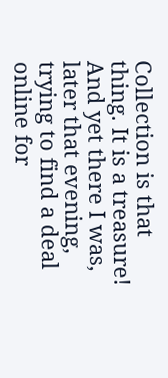Collection is that thing. It is a treasure! And yet there I was, later that evening, trying to find a deal online for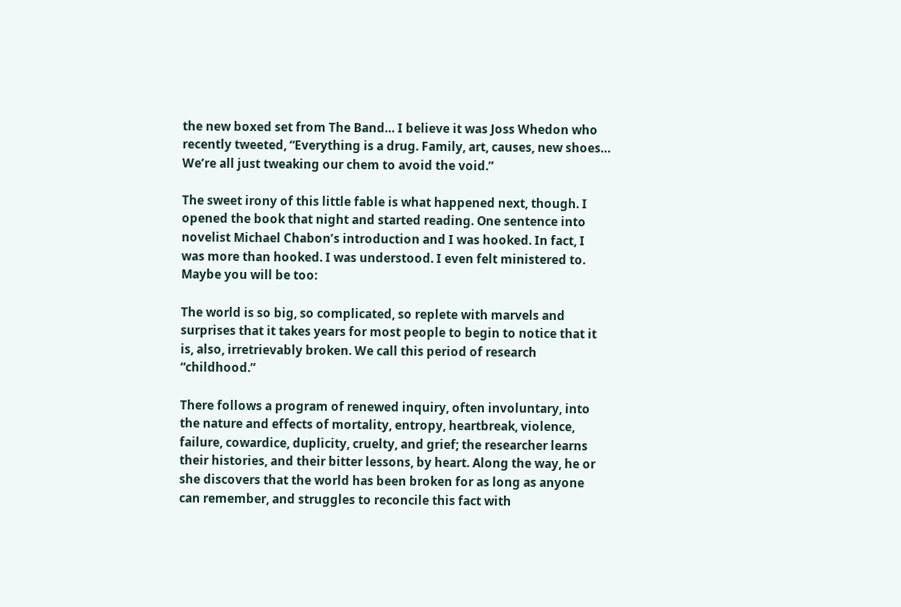the new boxed set from The Band… I believe it was Joss Whedon who recently tweeted, “Everything is a drug. Family, art, causes, new shoes… We’re all just tweaking our chem to avoid the void.”

The sweet irony of this little fable is what happened next, though. I opened the book that night and started reading. One sentence into novelist Michael Chabon’s introduction and I was hooked. In fact, I was more than hooked. I was understood. I even felt ministered to. Maybe you will be too:

The world is so big, so complicated, so replete with marvels and surprises that it takes years for most people to begin to notice that it is, also, irretrievably broken. We call this period of research “childhood.”

There follows a program of renewed inquiry, often involuntary, into the nature and effects of mortality, entropy, heartbreak, violence, failure, cowardice, duplicity, cruelty, and grief; the researcher learns their histories, and their bitter lessons, by heart. Along the way, he or she discovers that the world has been broken for as long as anyone can remember, and struggles to reconcile this fact with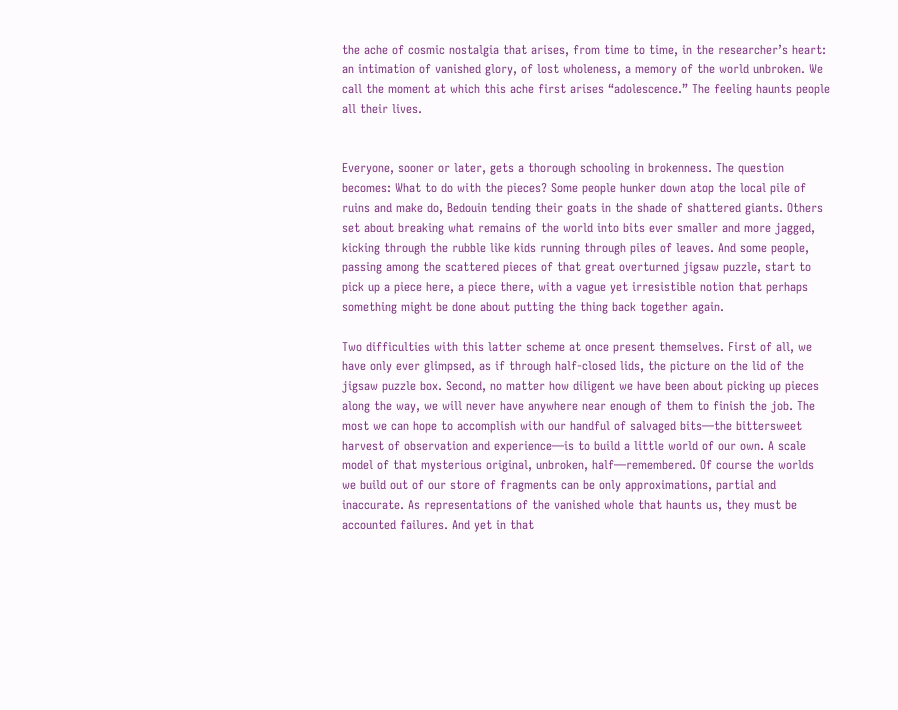the ache of cosmic nostalgia that arises, from time to time, in the researcher’s heart: an intimation of vanished glory, of lost wholeness, a memory of the world unbroken. We call the moment at which this ache first arises “adolescence.” The feeling haunts people all their lives.


Everyone, sooner or later, gets a thorough schooling in brokenness. The question becomes: What to do with the pieces? Some people hunker down atop the local pile of ruins and make do, Bedouin tending their goats in the shade of shattered giants. Others set about breaking what remains of the world into bits ever smaller and more jagged, kicking through the rubble like kids running through piles of leaves. And some people, passing among the scattered pieces of that great overturned jigsaw puzzle, start to pick up a piece here, a piece there, with a vague yet irresistible notion that perhaps something might be done about putting the thing back together again.

Two difficulties with this latter scheme at once present themselves. First of all, we have only ever glimpsed, as if through half-closed lids, the picture on the lid of the jigsaw puzzle box. Second, no matter how diligent we have been about picking up pieces along the way, we will never have anywhere near enough of them to finish the job. The most we can hope to accomplish with our handful of salvaged bits—the bittersweet harvest of observation and experience—is to build a little world of our own. A scale model of that mysterious original, unbroken, half—remembered. Of course the worlds we build out of our store of fragments can be only approximations, partial and inaccurate. As representations of the vanished whole that haunts us, they must be accounted failures. And yet in that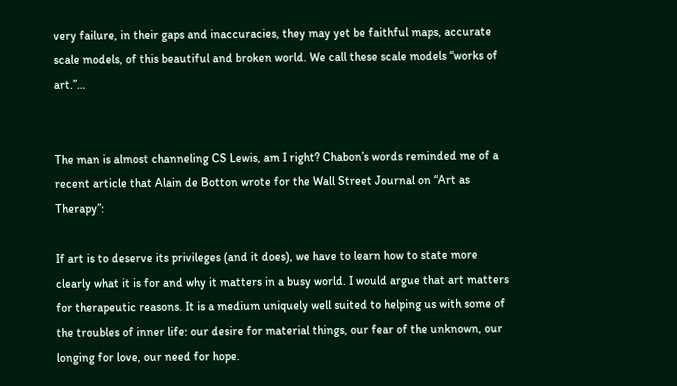very failure, in their gaps and inaccuracies, they may yet be faithful maps, accurate scale models, of this beautiful and broken world. We call these scale models “works of art.”…


The man is almost channeling CS Lewis, am I right? Chabon’s words reminded me of a recent article that Alain de Botton wrote for the Wall Street Journal on “Art as Therapy”:

If art is to deserve its privileges (and it does), we have to learn how to state more clearly what it is for and why it matters in a busy world. I would argue that art matters for therapeutic reasons. It is a medium uniquely well suited to helping us with some of the troubles of inner life: our desire for material things, our fear of the unknown, our longing for love, our need for hope.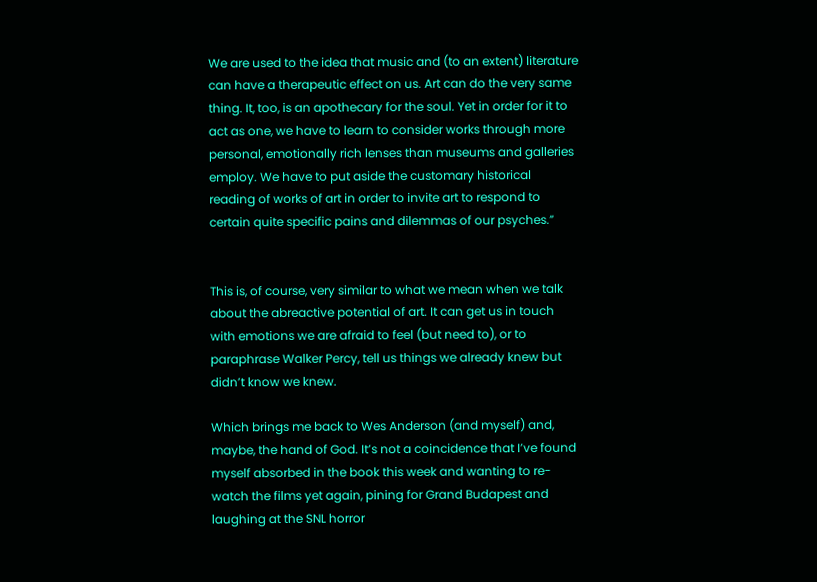We are used to the idea that music and (to an extent) literature can have a therapeutic effect on us. Art can do the very same thing. It, too, is an apothecary for the soul. Yet in order for it to act as one, we have to learn to consider works through more personal, emotionally rich lenses than museums and galleries employ. We have to put aside the customary historical reading of works of art in order to invite art to respond to certain quite specific pains and dilemmas of our psyches.”


This is, of course, very similar to what we mean when we talk about the abreactive potential of art. It can get us in touch with emotions we are afraid to feel (but need to), or to paraphrase Walker Percy, tell us things we already knew but didn’t know we knew.

Which brings me back to Wes Anderson (and myself) and, maybe, the hand of God. It’s not a coincidence that I’ve found myself absorbed in the book this week and wanting to re-watch the films yet again, pining for Grand Budapest and laughing at the SNL horror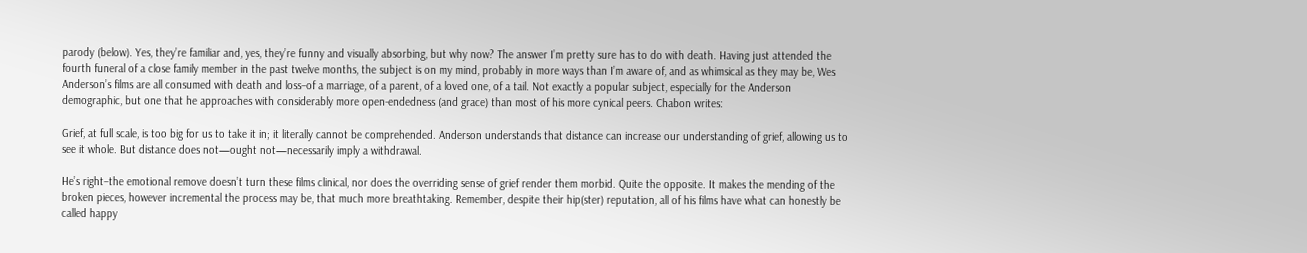parody (below). Yes, they’re familiar and, yes, they’re funny and visually absorbing, but why now? The answer I’m pretty sure has to do with death. Having just attended the fourth funeral of a close family member in the past twelve months, the subject is on my mind, probably in more ways than I’m aware of, and as whimsical as they may be, Wes Anderson’s films are all consumed with death and loss–of a marriage, of a parent, of a loved one, of a tail. Not exactly a popular subject, especially for the Anderson demographic, but one that he approaches with considerably more open-endedness (and grace) than most of his more cynical peers. Chabon writes:

Grief, at full scale, is too big for us to take it in; it literally cannot be comprehended. Anderson understands that distance can increase our understanding of grief, allowing us to see it whole. But distance does not—ought not—necessarily imply a withdrawal.

He’s right–the emotional remove doesn’t turn these films clinical, nor does the overriding sense of grief render them morbid. Quite the opposite. It makes the mending of the broken pieces, however incremental the process may be, that much more breathtaking. Remember, despite their hip(ster) reputation, all of his films have what can honestly be called happy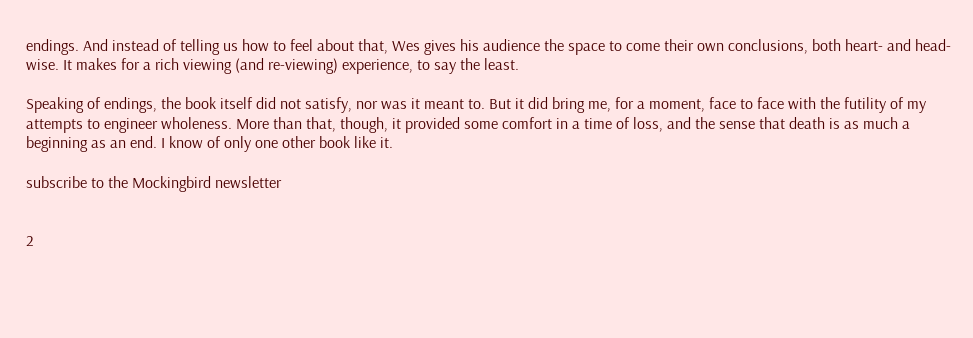endings. And instead of telling us how to feel about that, Wes gives his audience the space to come their own conclusions, both heart- and head-wise. It makes for a rich viewing (and re-viewing) experience, to say the least.

Speaking of endings, the book itself did not satisfy, nor was it meant to. But it did bring me, for a moment, face to face with the futility of my attempts to engineer wholeness. More than that, though, it provided some comfort in a time of loss, and the sense that death is as much a beginning as an end. I know of only one other book like it.

subscribe to the Mockingbird newsletter


2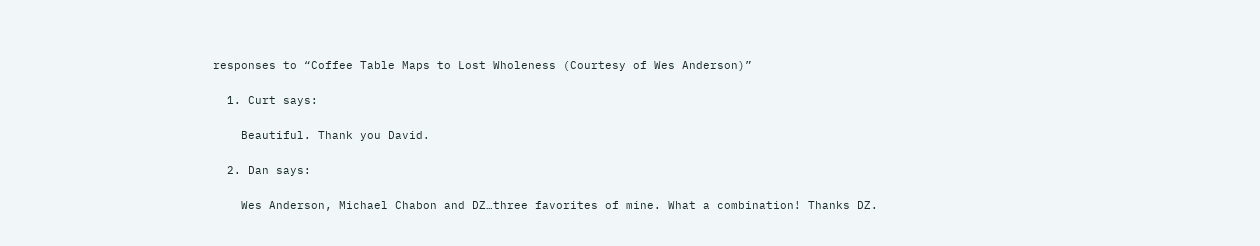responses to “Coffee Table Maps to Lost Wholeness (Courtesy of Wes Anderson)”

  1. Curt says:

    Beautiful. Thank you David.

  2. Dan says:

    Wes Anderson, Michael Chabon and DZ…three favorites of mine. What a combination! Thanks DZ.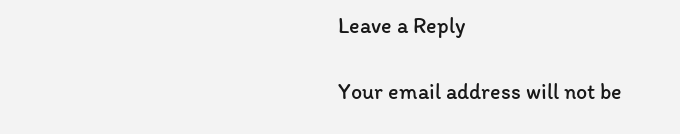Leave a Reply

Your email address will not be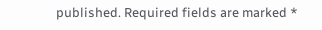published. Required fields are marked *